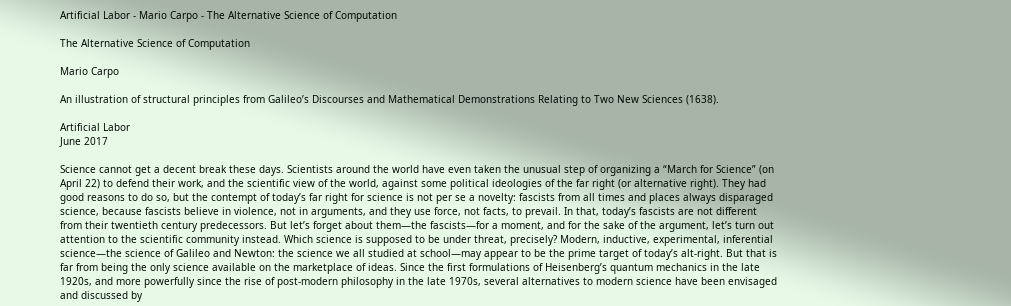Artificial Labor - Mario Carpo - The Alternative Science of Computation

The Alternative Science of Computation

Mario Carpo

An illustration of structural principles from Galileo’s Discourses and Mathematical Demonstrations Relating to Two New Sciences (1638).

Artificial Labor
June 2017

Science cannot get a decent break these days. Scientists around the world have even taken the unusual step of organizing a “March for Science” (on April 22) to defend their work, and the scientific view of the world, against some political ideologies of the far right (or alternative right). They had good reasons to do so, but the contempt of today’s far right for science is not per se a novelty: fascists from all times and places always disparaged science, because fascists believe in violence, not in arguments, and they use force, not facts, to prevail. In that, today’s fascists are not different from their twentieth century predecessors. But let’s forget about them—the fascists—for a moment, and for the sake of the argument, let’s turn out attention to the scientific community instead. Which science is supposed to be under threat, precisely? Modern, inductive, experimental, inferential science—the science of Galileo and Newton: the science we all studied at school—may appear to be the prime target of today’s alt-right. But that is far from being the only science available on the marketplace of ideas. Since the first formulations of Heisenberg’s quantum mechanics in the late 1920s, and more powerfully since the rise of post-modern philosophy in the late 1970s, several alternatives to modern science have been envisaged and discussed by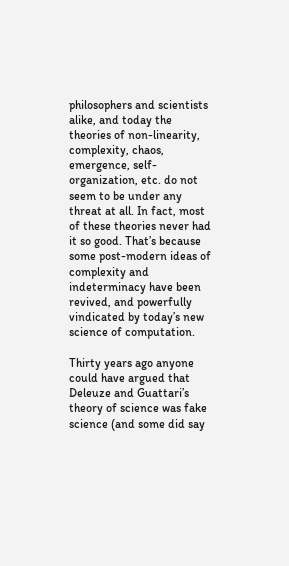philosophers and scientists alike, and today the theories of non-linearity, complexity, chaos, emergence, self-organization, etc. do not seem to be under any threat at all. In fact, most of these theories never had it so good. That’s because some post-modern ideas of complexity and indeterminacy have been revived, and powerfully vindicated by today’s new science of computation.

Thirty years ago anyone could have argued that Deleuze and Guattari’s theory of science was fake science (and some did say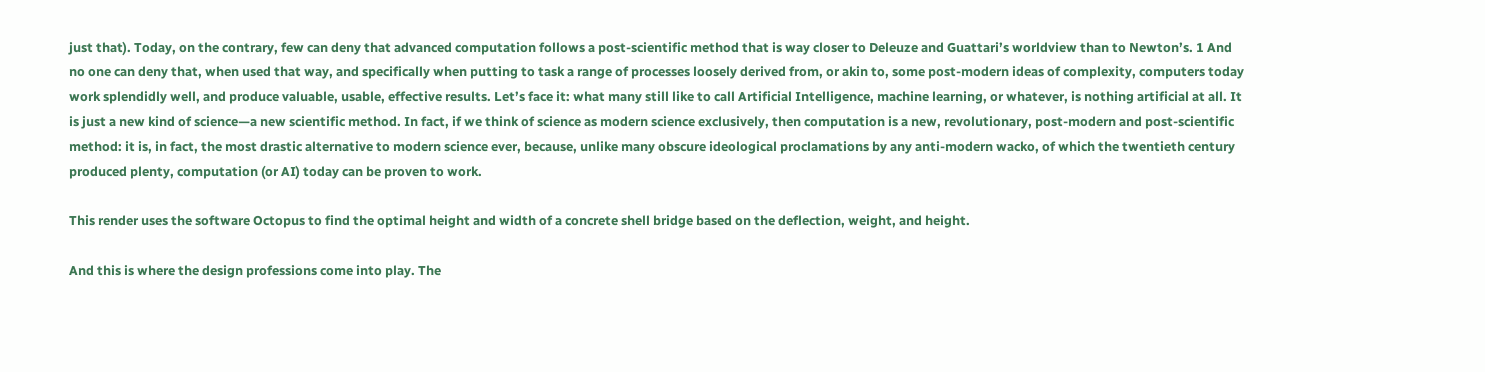just that). Today, on the contrary, few can deny that advanced computation follows a post-scientific method that is way closer to Deleuze and Guattari’s worldview than to Newton’s. 1 And no one can deny that, when used that way, and specifically when putting to task a range of processes loosely derived from, or akin to, some post-modern ideas of complexity, computers today work splendidly well, and produce valuable, usable, effective results. Let’s face it: what many still like to call Artificial Intelligence, machine learning, or whatever, is nothing artificial at all. It is just a new kind of science—a new scientific method. In fact, if we think of science as modern science exclusively, then computation is a new, revolutionary, post-modern and post-scientific method: it is, in fact, the most drastic alternative to modern science ever, because, unlike many obscure ideological proclamations by any anti-modern wacko, of which the twentieth century produced plenty, computation (or AI) today can be proven to work.

This render uses the software Octopus to find the optimal height and width of a concrete shell bridge based on the deflection, weight, and height.

And this is where the design professions come into play. The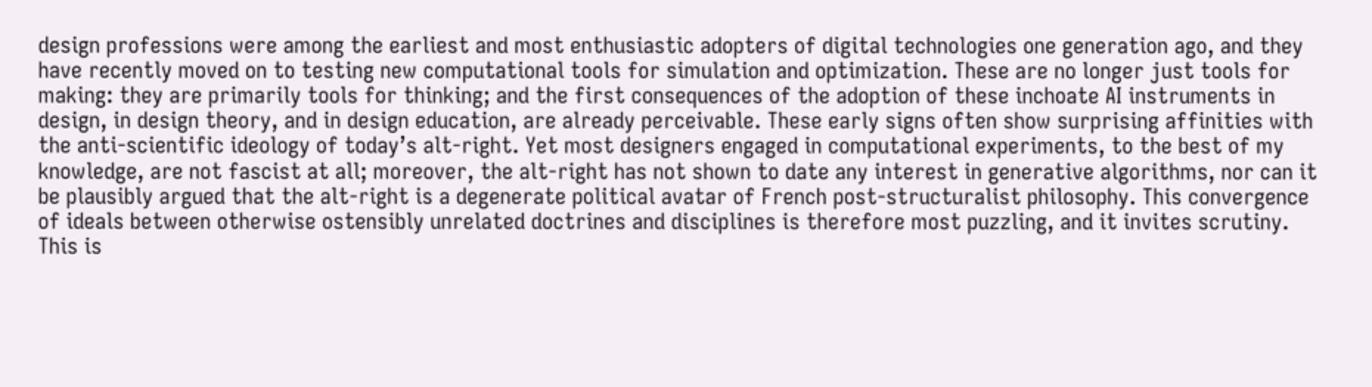design professions were among the earliest and most enthusiastic adopters of digital technologies one generation ago, and they have recently moved on to testing new computational tools for simulation and optimization. These are no longer just tools for making: they are primarily tools for thinking; and the first consequences of the adoption of these inchoate AI instruments in design, in design theory, and in design education, are already perceivable. These early signs often show surprising affinities with the anti-scientific ideology of today’s alt-right. Yet most designers engaged in computational experiments, to the best of my knowledge, are not fascist at all; moreover, the alt-right has not shown to date any interest in generative algorithms, nor can it be plausibly argued that the alt-right is a degenerate political avatar of French post-structuralist philosophy. This convergence of ideals between otherwise ostensibly unrelated doctrines and disciplines is therefore most puzzling, and it invites scrutiny. This is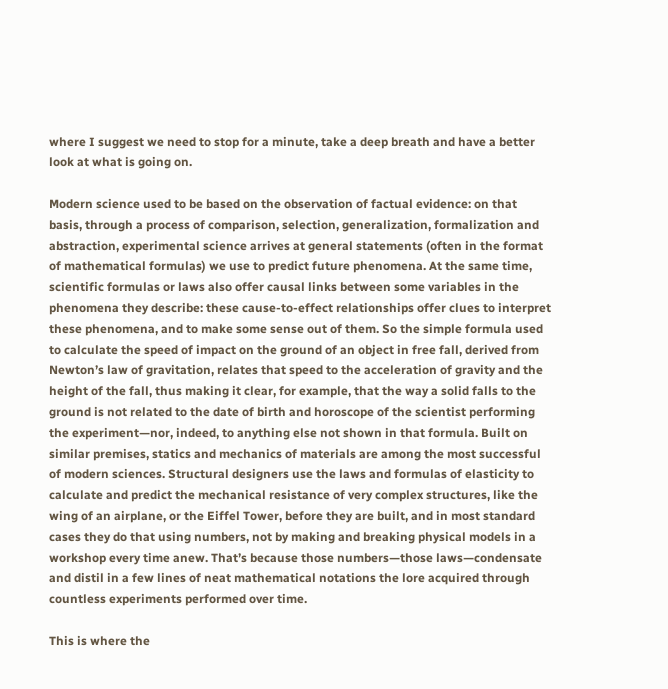where I suggest we need to stop for a minute, take a deep breath and have a better look at what is going on.

Modern science used to be based on the observation of factual evidence: on that basis, through a process of comparison, selection, generalization, formalization and abstraction, experimental science arrives at general statements (often in the format of mathematical formulas) we use to predict future phenomena. At the same time, scientific formulas or laws also offer causal links between some variables in the phenomena they describe: these cause-to-effect relationships offer clues to interpret these phenomena, and to make some sense out of them. So the simple formula used to calculate the speed of impact on the ground of an object in free fall, derived from Newton’s law of gravitation, relates that speed to the acceleration of gravity and the height of the fall, thus making it clear, for example, that the way a solid falls to the ground is not related to the date of birth and horoscope of the scientist performing the experiment—nor, indeed, to anything else not shown in that formula. Built on similar premises, statics and mechanics of materials are among the most successful of modern sciences. Structural designers use the laws and formulas of elasticity to calculate and predict the mechanical resistance of very complex structures, like the wing of an airplane, or the Eiffel Tower, before they are built, and in most standard cases they do that using numbers, not by making and breaking physical models in a workshop every time anew. That’s because those numbers—those laws—condensate and distil in a few lines of neat mathematical notations the lore acquired through countless experiments performed over time.

This is where the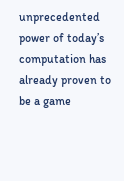unprecedented power of today’s computation has already proven to be a game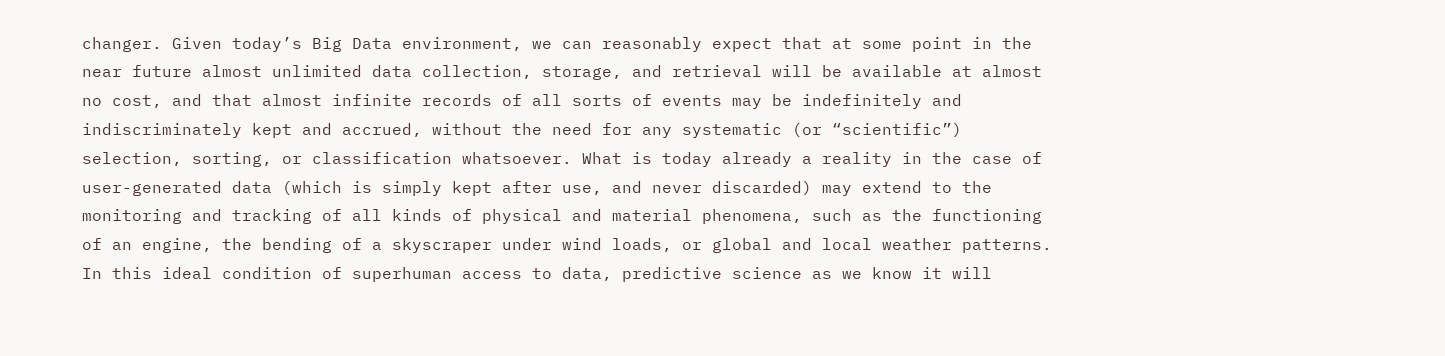changer. Given today’s Big Data environment, we can reasonably expect that at some point in the near future almost unlimited data collection, storage, and retrieval will be available at almost no cost, and that almost infinite records of all sorts of events may be indefinitely and indiscriminately kept and accrued, without the need for any systematic (or “scientific”) selection, sorting, or classification whatsoever. What is today already a reality in the case of user-generated data (which is simply kept after use, and never discarded) may extend to the monitoring and tracking of all kinds of physical and material phenomena, such as the functioning of an engine, the bending of a skyscraper under wind loads, or global and local weather patterns. In this ideal condition of superhuman access to data, predictive science as we know it will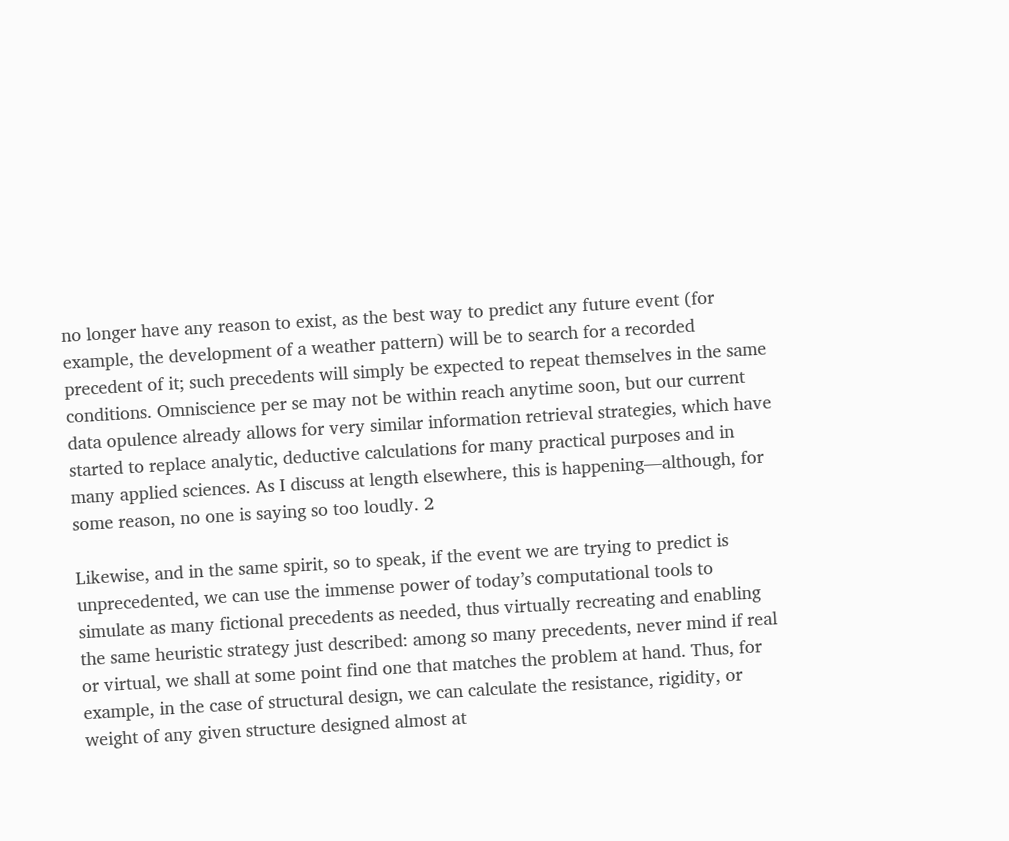no longer have any reason to exist, as the best way to predict any future event (for example, the development of a weather pattern) will be to search for a recorded precedent of it; such precedents will simply be expected to repeat themselves in the same conditions. Omniscience per se may not be within reach anytime soon, but our current data opulence already allows for very similar information retrieval strategies, which have started to replace analytic, deductive calculations for many practical purposes and in many applied sciences. As I discuss at length elsewhere, this is happening—although, for some reason, no one is saying so too loudly. 2

Likewise, and in the same spirit, so to speak, if the event we are trying to predict is unprecedented, we can use the immense power of today’s computational tools to simulate as many fictional precedents as needed, thus virtually recreating and enabling the same heuristic strategy just described: among so many precedents, never mind if real or virtual, we shall at some point find one that matches the problem at hand. Thus, for example, in the case of structural design, we can calculate the resistance, rigidity, or weight of any given structure designed almost at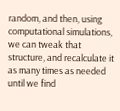random, and then, using computational simulations, we can tweak that structure, and recalculate it as many times as needed until we find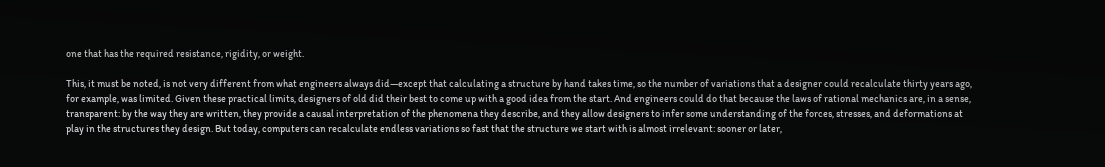one that has the required resistance, rigidity, or weight.

This, it must be noted, is not very different from what engineers always did—except that calculating a structure by hand takes time, so the number of variations that a designer could recalculate thirty years ago, for example, was limited. Given these practical limits, designers of old did their best to come up with a good idea from the start. And engineers could do that because the laws of rational mechanics are, in a sense, transparent: by the way they are written, they provide a causal interpretation of the phenomena they describe, and they allow designers to infer some understanding of the forces, stresses, and deformations at play in the structures they design. But today, computers can recalculate endless variations so fast that the structure we start with is almost irrelevant: sooner or later,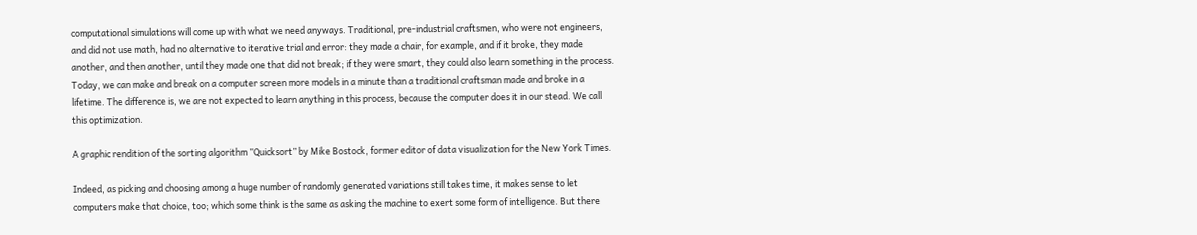computational simulations will come up with what we need anyways. Traditional, pre-industrial craftsmen, who were not engineers, and did not use math, had no alternative to iterative trial and error: they made a chair, for example, and if it broke, they made another, and then another, until they made one that did not break; if they were smart, they could also learn something in the process. Today, we can make and break on a computer screen more models in a minute than a traditional craftsman made and broke in a lifetime. The difference is, we are not expected to learn anything in this process, because the computer does it in our stead. We call this optimization.

A graphic rendition of the sorting algorithm ‟Quicksort” by Mike Bostock, former editor of data visualization for the New York Times.

Indeed, as picking and choosing among a huge number of randomly generated variations still takes time, it makes sense to let computers make that choice, too; which some think is the same as asking the machine to exert some form of intelligence. But there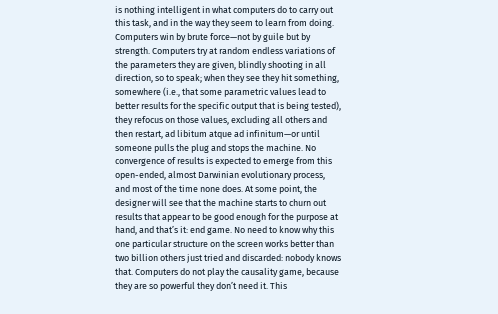is nothing intelligent in what computers do to carry out this task, and in the way they seem to learn from doing. Computers win by brute force—not by guile but by strength. Computers try at random endless variations of the parameters they are given, blindly shooting in all direction, so to speak; when they see they hit something, somewhere (i.e., that some parametric values lead to better results for the specific output that is being tested), they refocus on those values, excluding all others and then restart, ad libitum atque ad infinitum—or until someone pulls the plug and stops the machine. No convergence of results is expected to emerge from this open-ended, almost Darwinian evolutionary process, and most of the time none does. At some point, the designer will see that the machine starts to churn out results that appear to be good enough for the purpose at hand, and that’s it: end game. No need to know why this one particular structure on the screen works better than two billion others just tried and discarded: nobody knows that. Computers do not play the causality game, because they are so powerful they don’t need it. This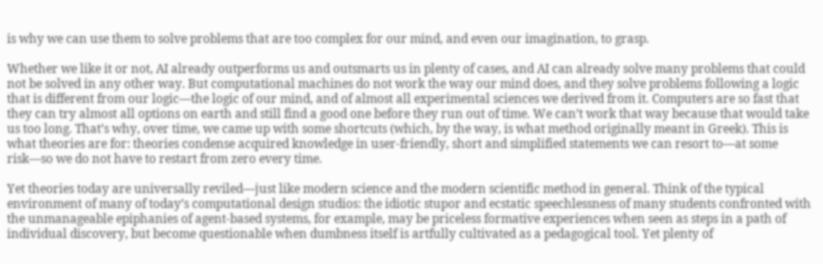is why we can use them to solve problems that are too complex for our mind, and even our imagination, to grasp.

Whether we like it or not, AI already outperforms us and outsmarts us in plenty of cases, and AI can already solve many problems that could not be solved in any other way. But computational machines do not work the way our mind does, and they solve problems following a logic that is different from our logic—the logic of our mind, and of almost all experimental sciences we derived from it. Computers are so fast that they can try almost all options on earth and still find a good one before they run out of time. We can’t work that way because that would take us too long. That’s why, over time, we came up with some shortcuts (which, by the way, is what method originally meant in Greek). This is what theories are for: theories condense acquired knowledge in user-friendly, short and simplified statements we can resort to—at some risk—so we do not have to restart from zero every time.

Yet theories today are universally reviled—just like modern science and the modern scientific method in general. Think of the typical environment of many of today’s computational design studios: the idiotic stupor and ecstatic speechlessness of many students confronted with the unmanageable epiphanies of agent-based systems, for example, may be priceless formative experiences when seen as steps in a path of individual discovery, but become questionable when dumbness itself is artfully cultivated as a pedagogical tool. Yet plenty of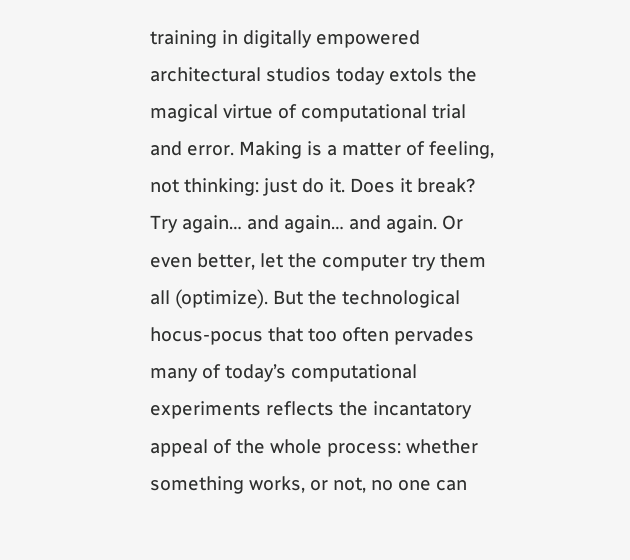training in digitally empowered architectural studios today extols the magical virtue of computational trial and error. Making is a matter of feeling, not thinking: just do it. Does it break? Try again… and again… and again. Or even better, let the computer try them all (optimize). But the technological hocus-pocus that too often pervades many of today’s computational experiments reflects the incantatory appeal of the whole process: whether something works, or not, no one can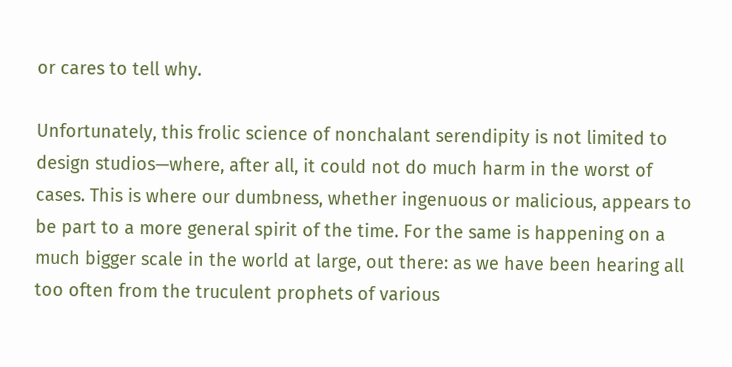or cares to tell why.

Unfortunately, this frolic science of nonchalant serendipity is not limited to design studios—where, after all, it could not do much harm in the worst of cases. This is where our dumbness, whether ingenuous or malicious, appears to be part to a more general spirit of the time. For the same is happening on a much bigger scale in the world at large, out there: as we have been hearing all too often from the truculent prophets of various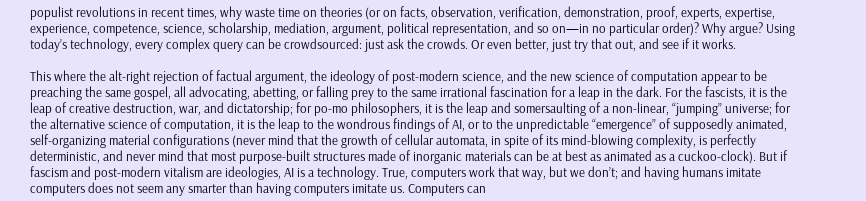populist revolutions in recent times, why waste time on theories (or on facts, observation, verification, demonstration, proof, experts, expertise, experience, competence, science, scholarship, mediation, argument, political representation, and so on—in no particular order)? Why argue? Using today’s technology, every complex query can be crowdsourced: just ask the crowds. Or even better, just try that out, and see if it works.

This where the alt-right rejection of factual argument, the ideology of post-modern science, and the new science of computation appear to be preaching the same gospel, all advocating, abetting, or falling prey to the same irrational fascination for a leap in the dark. For the fascists, it is the leap of creative destruction, war, and dictatorship; for po-mo philosophers, it is the leap and somersaulting of a non-linear, “jumping” universe; for the alternative science of computation, it is the leap to the wondrous findings of AI, or to the unpredictable “emergence” of supposedly animated, self-organizing material configurations (never mind that the growth of cellular automata, in spite of its mind-blowing complexity, is perfectly deterministic, and never mind that most purpose-built structures made of inorganic materials can be at best as animated as a cuckoo-clock). But if fascism and post-modern vitalism are ideologies, AI is a technology. True, computers work that way, but we don’t; and having humans imitate computers does not seem any smarter than having computers imitate us. Computers can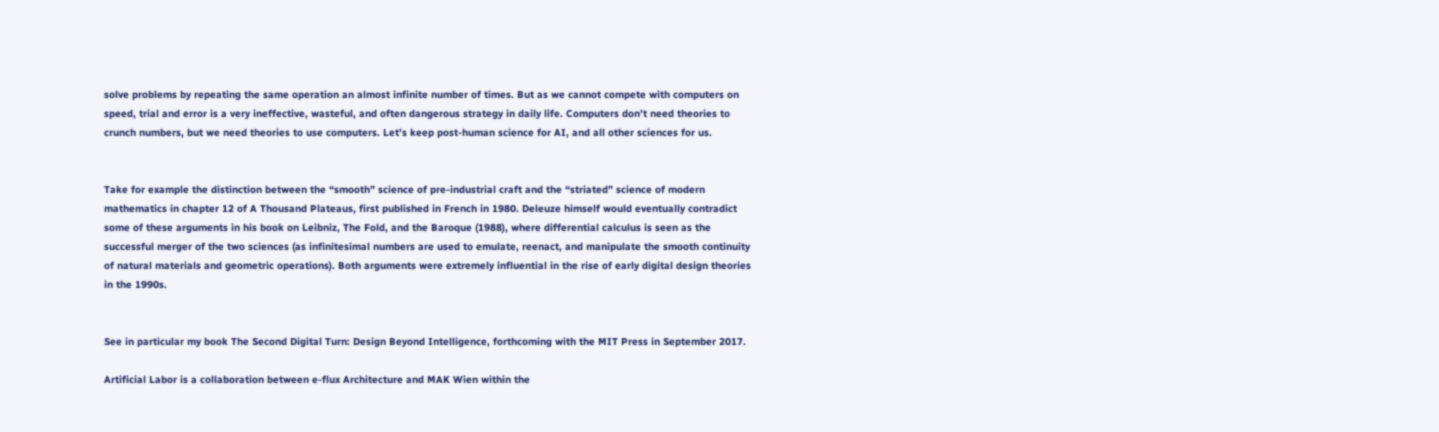solve problems by repeating the same operation an almost infinite number of times. But as we cannot compete with computers on speed, trial and error is a very ineffective, wasteful, and often dangerous strategy in daily life. Computers don’t need theories to crunch numbers, but we need theories to use computers. Let’s keep post-human science for AI, and all other sciences for us.


Take for example the distinction between the “smooth” science of pre-industrial craft and the “striated” science of modern mathematics in chapter 12 of A Thousand Plateaus, first published in French in 1980. Deleuze himself would eventually contradict some of these arguments in his book on Leibniz, The Fold, and the Baroque (1988), where differential calculus is seen as the successful merger of the two sciences (as infinitesimal numbers are used to emulate, reenact, and manipulate the smooth continuity of natural materials and geometric operations). Both arguments were extremely influential in the rise of early digital design theories in the 1990s.


See in particular my book The Second Digital Turn: Design Beyond Intelligence, forthcoming with the MIT Press in September 2017.

Artificial Labor is a collaboration between e-flux Architecture and MAK Wien within the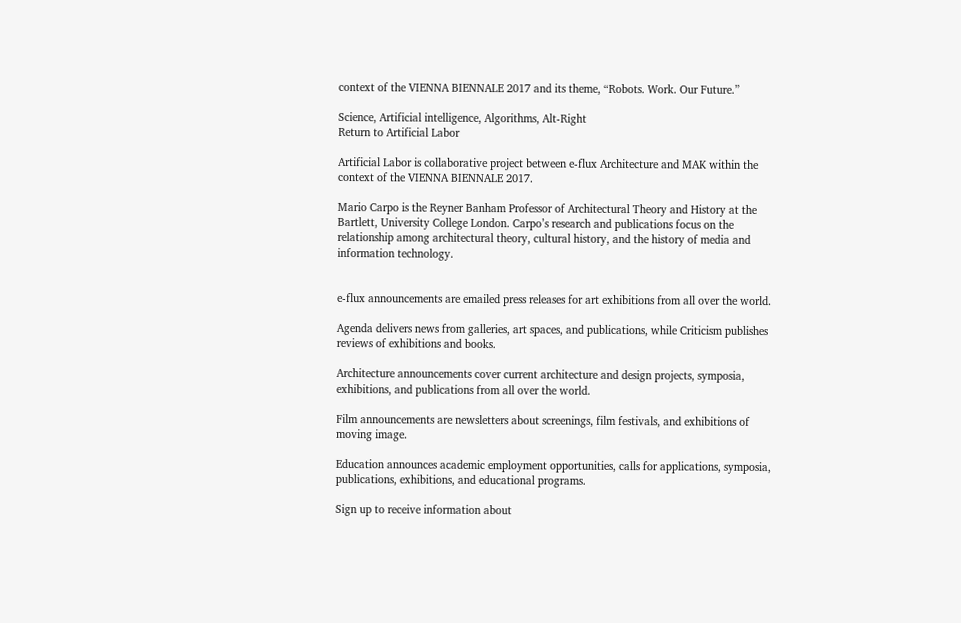context of the VIENNA BIENNALE 2017 and its theme, “Robots. Work. Our Future.”

Science, Artificial intelligence, Algorithms, Alt-Right
Return to Artificial Labor

Artificial Labor is collaborative project between e-flux Architecture and MAK within the context of the VIENNA BIENNALE 2017.

Mario Carpo is the Reyner Banham Professor of Architectural Theory and History at the Bartlett, University College London. Carpo’s research and publications focus on the relationship among architectural theory, cultural history, and the history of media and information technology.


e-flux announcements are emailed press releases for art exhibitions from all over the world.

Agenda delivers news from galleries, art spaces, and publications, while Criticism publishes reviews of exhibitions and books.

Architecture announcements cover current architecture and design projects, symposia, exhibitions, and publications from all over the world.

Film announcements are newsletters about screenings, film festivals, and exhibitions of moving image.

Education announces academic employment opportunities, calls for applications, symposia, publications, exhibitions, and educational programs.

Sign up to receive information about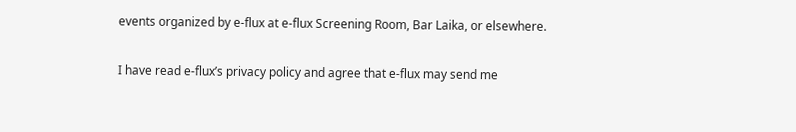events organized by e-flux at e-flux Screening Room, Bar Laika, or elsewhere.

I have read e-flux’s privacy policy and agree that e-flux may send me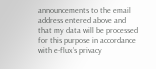announcements to the email address entered above and that my data will be processed for this purpose in accordance with e-flux’s privacy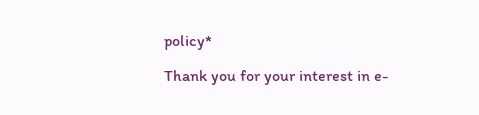policy*

Thank you for your interest in e-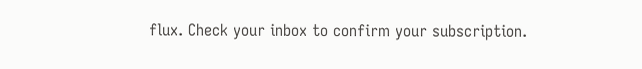flux. Check your inbox to confirm your subscription.